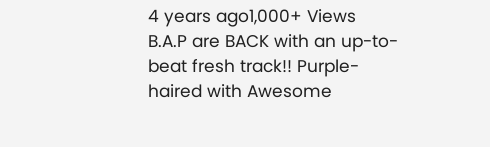4 years ago1,000+ Views
B.A.P are BACK with an up-to-beat fresh track!! Purple-haired with Awesome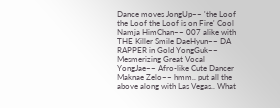Dance moves JongUp~~ 'the Loof the Loof the Loof is on Fire' Cool Namja HimChan~~ 007 alike with THE Killer Smile DaeHyun~~ DA RAPPER in Gold YongGuk~~ Mesmerizing Great Vocal YongJae~~ Afro-like Cute Dancer Maknae Zelo~~ hmm.. put all the above along with Las Vegas.. What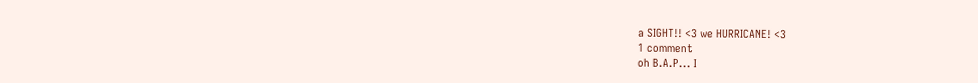a SIGHT!! <3 we HURRICANE! <3
1 comment
oh B.A.P... I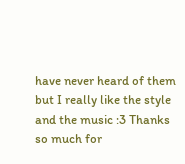have never heard of them but I really like the style and the music :3 Thanks so much for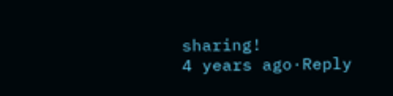sharing!
4 years ago·Reply